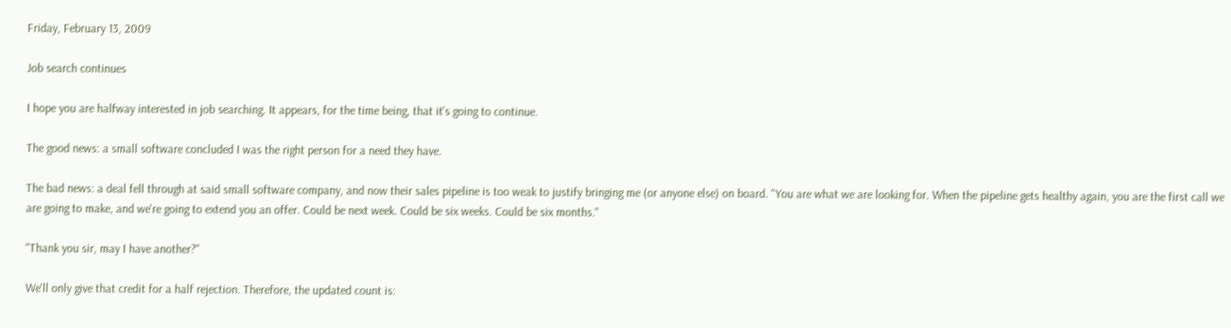Friday, February 13, 2009

Job search continues

I hope you are halfway interested in job searching. It appears, for the time being, that it's going to continue.

The good news: a small software concluded I was the right person for a need they have.

The bad news: a deal fell through at said small software company, and now their sales pipeline is too weak to justify bringing me (or anyone else) on board. "You are what we are looking for. When the pipeline gets healthy again, you are the first call we are going to make, and we're going to extend you an offer. Could be next week. Could be six weeks. Could be six months."

"Thank you sir, may I have another?"

We'll only give that credit for a half rejection. Therefore, the updated count is: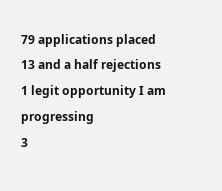79 applications placed
13 and a half rejections
1 legit opportunity I am progressing
3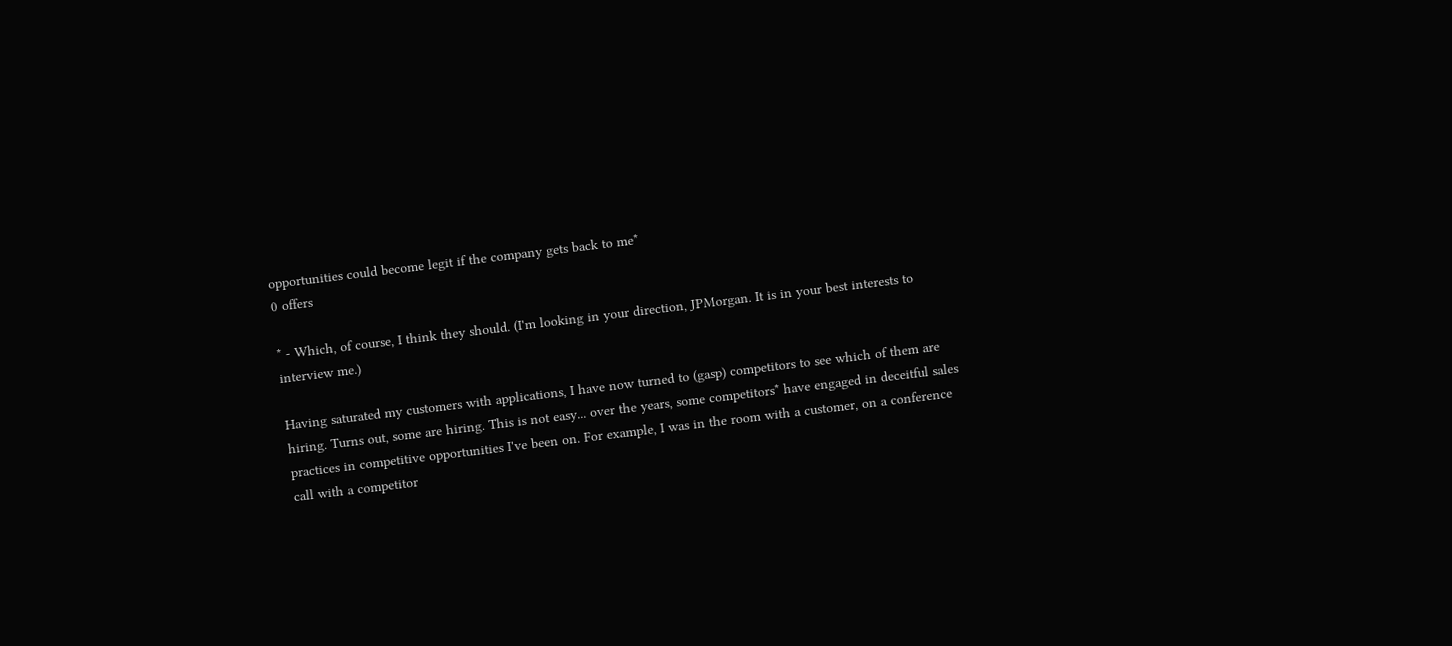opportunities could become legit if the company gets back to me*
0 offers

* - Which, of course, I think they should. (I'm looking in your direction, JPMorgan. It is in your best interests to interview me.)

Having saturated my customers with applications, I have now turned to (gasp) competitors to see which of them are hiring. Turns out, some are hiring. This is not easy... over the years, some competitors* have engaged in deceitful sales practices in competitive opportunities I've been on. For example, I was in the room with a customer, on a conference call with a competitor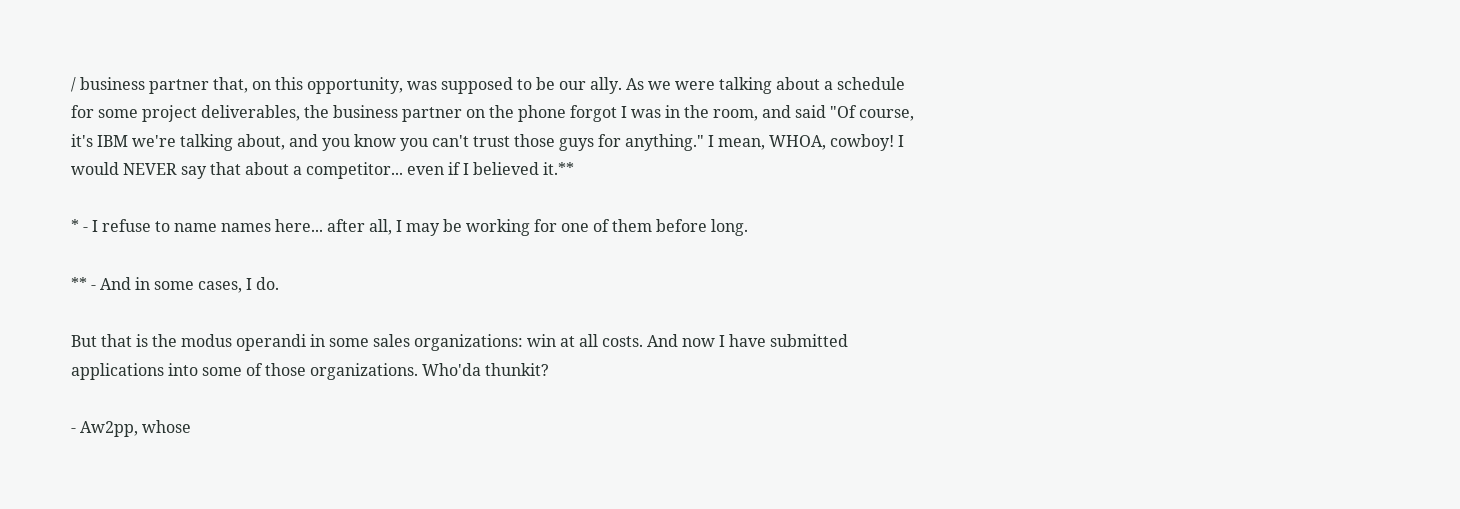/ business partner that, on this opportunity, was supposed to be our ally. As we were talking about a schedule for some project deliverables, the business partner on the phone forgot I was in the room, and said "Of course, it's IBM we're talking about, and you know you can't trust those guys for anything." I mean, WHOA, cowboy! I would NEVER say that about a competitor... even if I believed it.**

* - I refuse to name names here... after all, I may be working for one of them before long.

** - And in some cases, I do.

But that is the modus operandi in some sales organizations: win at all costs. And now I have submitted applications into some of those organizations. Who'da thunkit?

- Aw2pp, whose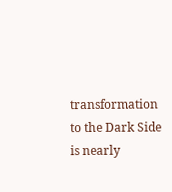transformation to the Dark Side is nearly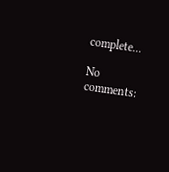complete...

No comments: